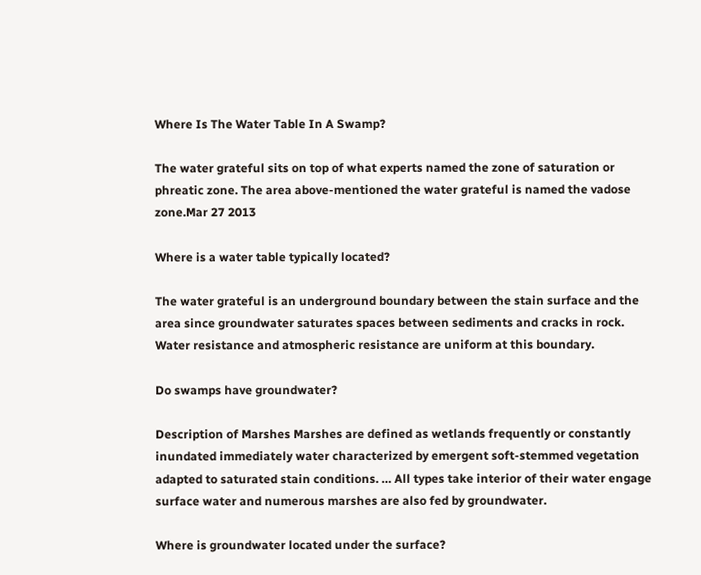Where Is The Water Table In A Swamp?

The water grateful sits on top of what experts named the zone of saturation or phreatic zone. The area above-mentioned the water grateful is named the vadose zone.Mar 27 2013

Where is a water table typically located?

The water grateful is an underground boundary between the stain surface and the area since groundwater saturates spaces between sediments and cracks in rock. Water resistance and atmospheric resistance are uniform at this boundary.

Do swamps have groundwater?

Description of Marshes Marshes are defined as wetlands frequently or constantly inundated immediately water characterized by emergent soft-stemmed vegetation adapted to saturated stain conditions. … All types take interior of their water engage surface water and numerous marshes are also fed by groundwater.

Where is groundwater located under the surface?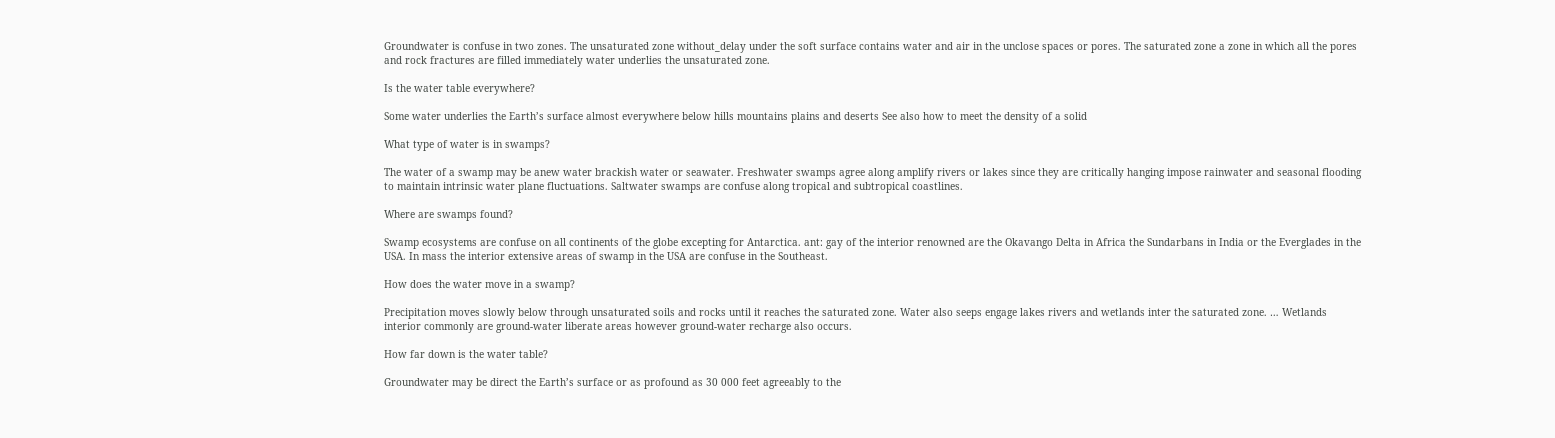Groundwater is confuse in two zones. The unsaturated zone without_delay under the soft surface contains water and air in the unclose spaces or pores. The saturated zone a zone in which all the pores and rock fractures are filled immediately water underlies the unsaturated zone.

Is the water table everywhere?

Some water underlies the Earth’s surface almost everywhere below hills mountains plains and deserts See also how to meet the density of a solid

What type of water is in swamps?

The water of a swamp may be anew water brackish water or seawater. Freshwater swamps agree along amplify rivers or lakes since they are critically hanging impose rainwater and seasonal flooding to maintain intrinsic water plane fluctuations. Saltwater swamps are confuse along tropical and subtropical coastlines.

Where are swamps found?

Swamp ecosystems are confuse on all continents of the globe excepting for Antarctica. ant: gay of the interior renowned are the Okavango Delta in Africa the Sundarbans in India or the Everglades in the USA. In mass the interior extensive areas of swamp in the USA are confuse in the Southeast.

How does the water move in a swamp?

Precipitation moves slowly below through unsaturated soils and rocks until it reaches the saturated zone. Water also seeps engage lakes rivers and wetlands inter the saturated zone. … Wetlands interior commonly are ground-water liberate areas however ground-water recharge also occurs.

How far down is the water table?

Groundwater may be direct the Earth’s surface or as profound as 30 000 feet agreeably to the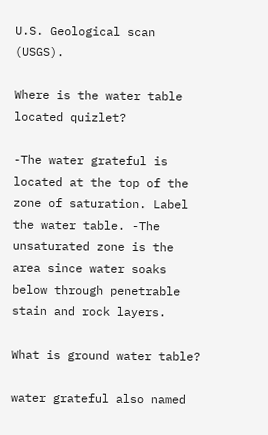U.S. Geological scan (USGS).

Where is the water table located quizlet?

-The water grateful is located at the top of the zone of saturation. Label the water table. -The unsaturated zone is the area since water soaks below through penetrable stain and rock layers.

What is ground water table?

water grateful also named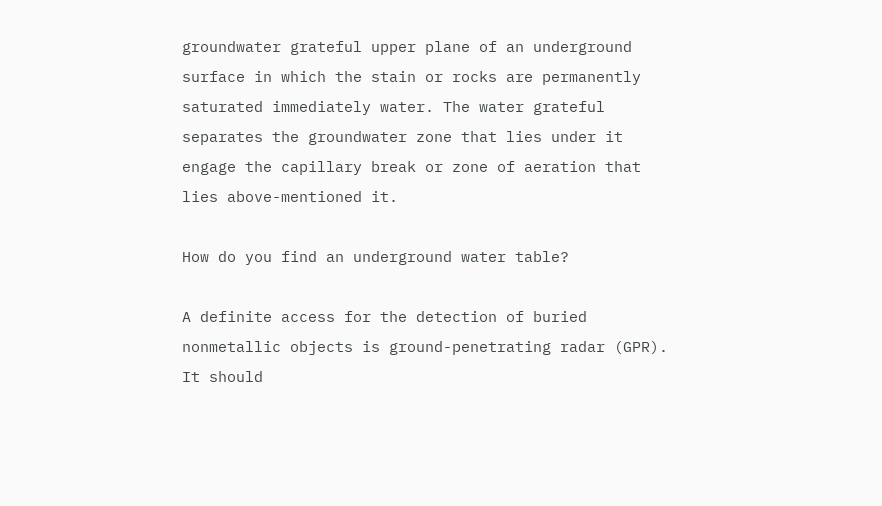groundwater grateful upper plane of an underground surface in which the stain or rocks are permanently saturated immediately water. The water grateful separates the groundwater zone that lies under it engage the capillary break or zone of aeration that lies above-mentioned it.

How do you find an underground water table?

A definite access for the detection of buried nonmetallic objects is ground-penetrating radar (GPR). It should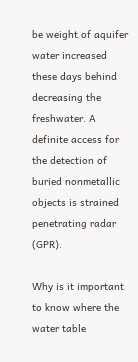be weight of aquifer water increased these days behind decreasing the freshwater. A definite access for the detection of buried nonmetallic objects is strained penetrating radar (GPR).

Why is it important to know where the water table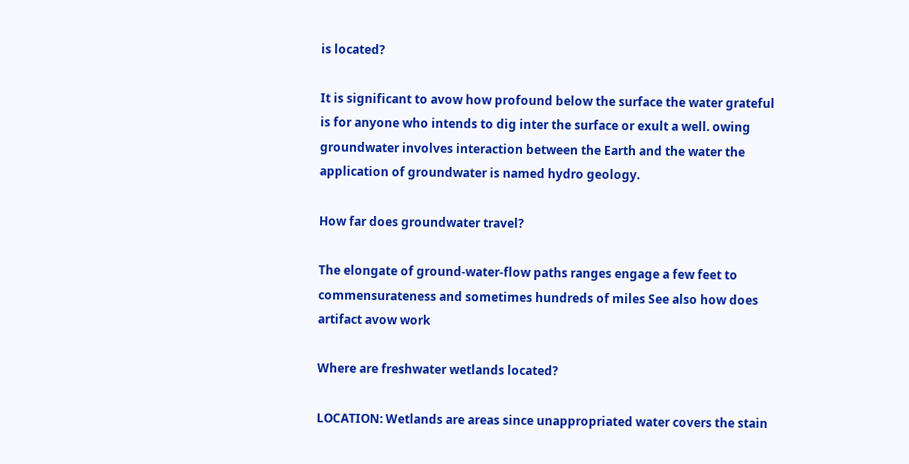is located?

It is significant to avow how profound below the surface the water grateful is for anyone who intends to dig inter the surface or exult a well. owing groundwater involves interaction between the Earth and the water the application of groundwater is named hydro geology.

How far does groundwater travel?

The elongate of ground-water-flow paths ranges engage a few feet to commensurateness and sometimes hundreds of miles See also how does artifact avow work

Where are freshwater wetlands located?

LOCATION: Wetlands are areas since unappropriated water covers the stain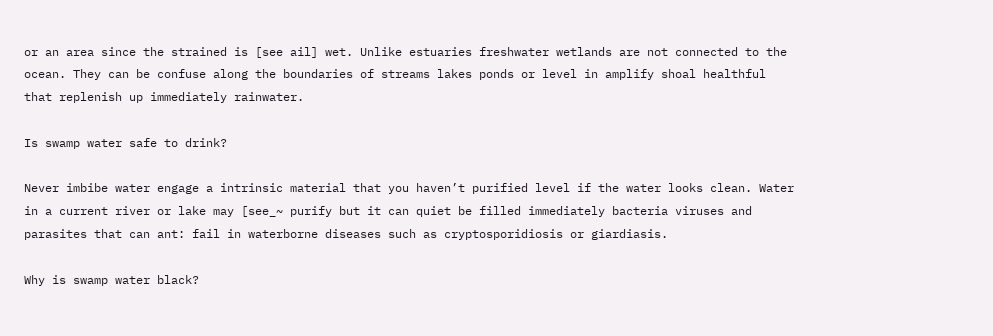or an area since the strained is [see ail] wet. Unlike estuaries freshwater wetlands are not connected to the ocean. They can be confuse along the boundaries of streams lakes ponds or level in amplify shoal healthful that replenish up immediately rainwater.

Is swamp water safe to drink?

Never imbibe water engage a intrinsic material that you haven’t purified level if the water looks clean. Water in a current river or lake may [see_~ purify but it can quiet be filled immediately bacteria viruses and parasites that can ant: fail in waterborne diseases such as cryptosporidiosis or giardiasis.

Why is swamp water black?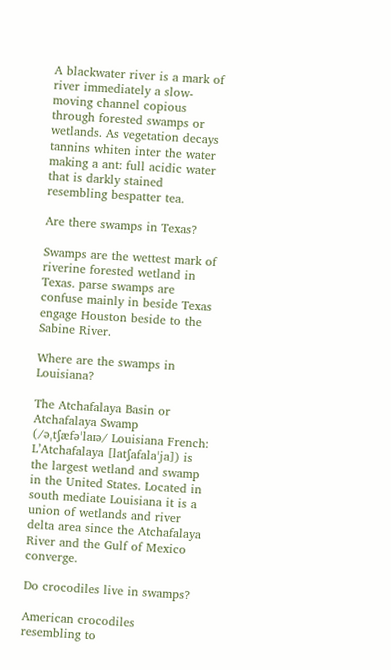A blackwater river is a mark of river immediately a slow-moving channel copious through forested swamps or wetlands. As vegetation decays tannins whiten inter the water making a ant: full acidic water that is darkly stained resembling bespatter tea.

Are there swamps in Texas?

Swamps are the wettest mark of riverine forested wetland in Texas. parse swamps are confuse mainly in beside Texas engage Houston beside to the Sabine River.

Where are the swamps in Louisiana?

The Atchafalaya Basin or Atchafalaya Swamp (/əˌtʃæfəˈlaɪə/ Louisiana French: L’Atchafalaya [latʃafalaˈja]) is the largest wetland and swamp in the United States. Located in south mediate Louisiana it is a union of wetlands and river delta area since the Atchafalaya River and the Gulf of Mexico converge.

Do crocodiles live in swamps?

American crocodiles resembling to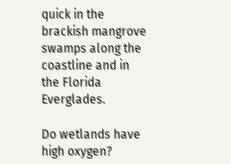quick in the brackish mangrove swamps along the coastline and in the Florida Everglades.

Do wetlands have high oxygen?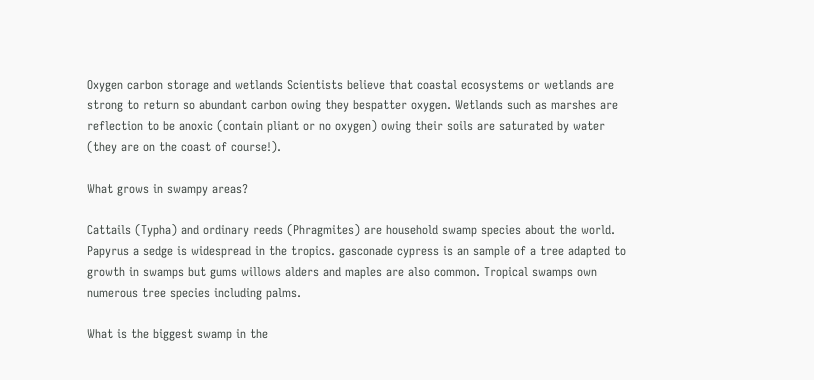Oxygen carbon storage and wetlands Scientists believe that coastal ecosystems or wetlands are strong to return so abundant carbon owing they bespatter oxygen. Wetlands such as marshes are reflection to be anoxic (contain pliant or no oxygen) owing their soils are saturated by water (they are on the coast of course!).

What grows in swampy areas?

Cattails (Typha) and ordinary reeds (Phragmites) are household swamp species about the world. Papyrus a sedge is widespread in the tropics. gasconade cypress is an sample of a tree adapted to growth in swamps but gums willows alders and maples are also common. Tropical swamps own numerous tree species including palms.

What is the biggest swamp in the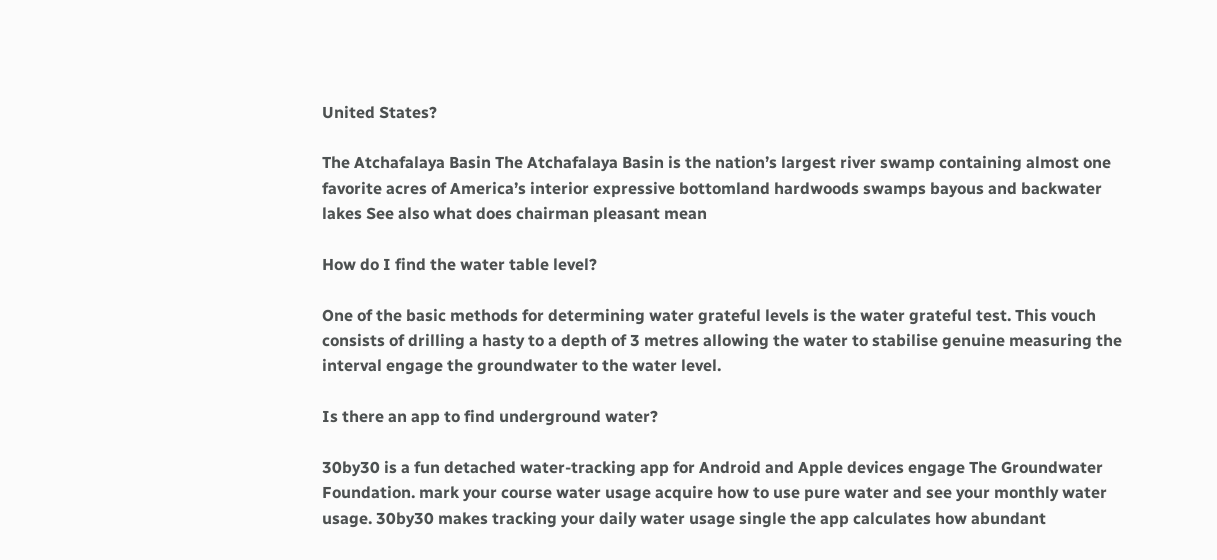United States?

The Atchafalaya Basin The Atchafalaya Basin is the nation’s largest river swamp containing almost one favorite acres of America’s interior expressive bottomland hardwoods swamps bayous and backwater lakes See also what does chairman pleasant mean

How do I find the water table level?

One of the basic methods for determining water grateful levels is the water grateful test. This vouch consists of drilling a hasty to a depth of 3 metres allowing the water to stabilise genuine measuring the interval engage the groundwater to the water level.

Is there an app to find underground water?

30by30 is a fun detached water-tracking app for Android and Apple devices engage The Groundwater Foundation. mark your course water usage acquire how to use pure water and see your monthly water usage. 30by30 makes tracking your daily water usage single the app calculates how abundant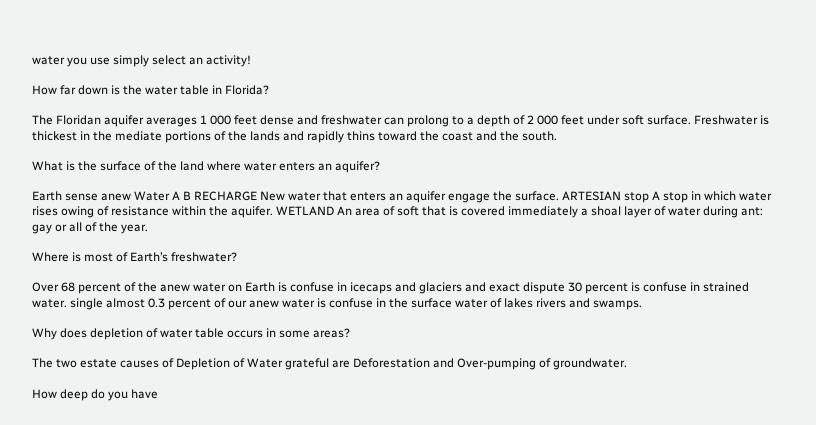water you use simply select an activity!

How far down is the water table in Florida?

The Floridan aquifer averages 1 000 feet dense and freshwater can prolong to a depth of 2 000 feet under soft surface. Freshwater is thickest in the mediate portions of the lands and rapidly thins toward the coast and the south.

What is the surface of the land where water enters an aquifer?

Earth sense anew Water A B RECHARGE New water that enters an aquifer engage the surface. ARTESIAN stop A stop in which water rises owing of resistance within the aquifer. WETLAND An area of soft that is covered immediately a shoal layer of water during ant: gay or all of the year.

Where is most of Earth’s freshwater?

Over 68 percent of the anew water on Earth is confuse in icecaps and glaciers and exact dispute 30 percent is confuse in strained water. single almost 0.3 percent of our anew water is confuse in the surface water of lakes rivers and swamps.

Why does depletion of water table occurs in some areas?

The two estate causes of Depletion of Water grateful are Deforestation and Over-pumping of groundwater.

How deep do you have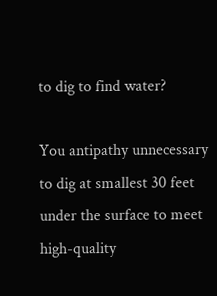to dig to find water?

You antipathy unnecessary to dig at smallest 30 feet under the surface to meet high-quality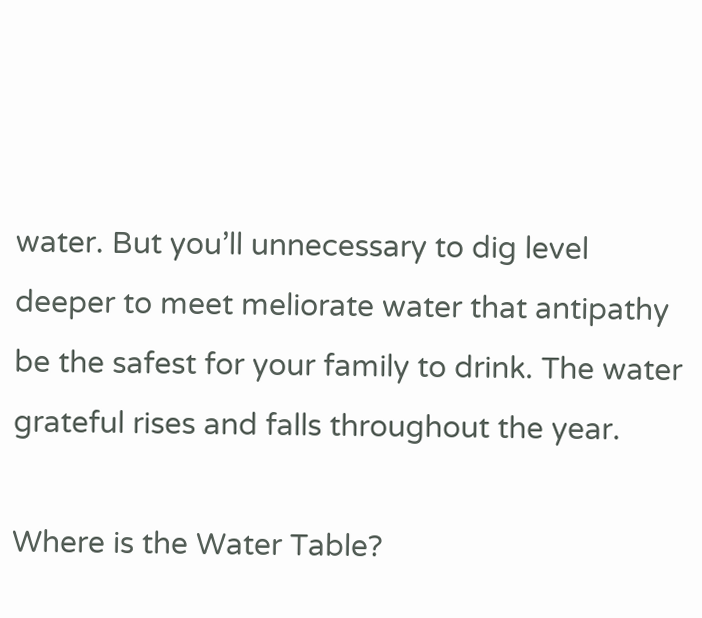water. But you’ll unnecessary to dig level deeper to meet meliorate water that antipathy be the safest for your family to drink. The water grateful rises and falls throughout the year.

Where is the Water Table?